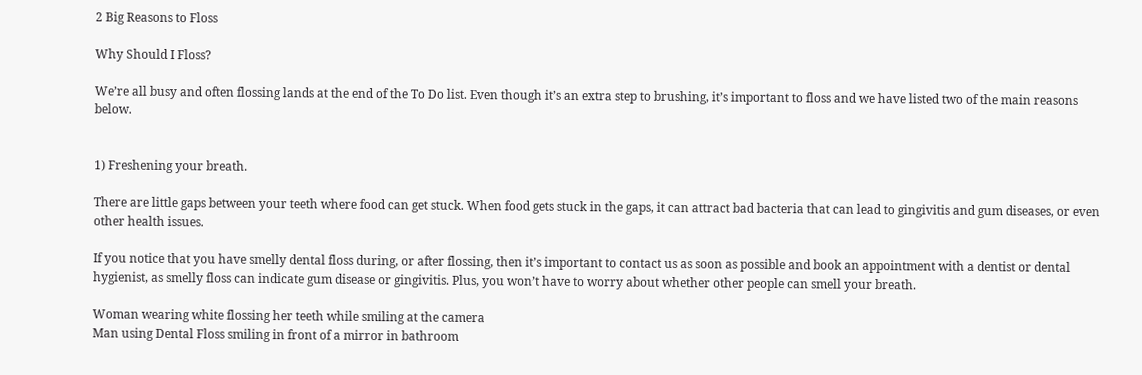2 Big Reasons to Floss

Why Should I Floss?

We’re all busy and often flossing lands at the end of the To Do list. Even though it’s an extra step to brushing, it’s important to floss and we have listed two of the main reasons below.


1) Freshening your breath.

There are little gaps between your teeth where food can get stuck. When food gets stuck in the gaps, it can attract bad bacteria that can lead to gingivitis and gum diseases, or even other health issues.

If you notice that you have smelly dental floss during, or after flossing, then it’s important to contact us as soon as possible and book an appointment with a dentist or dental hygienist, as smelly floss can indicate gum disease or gingivitis. Plus, you won’t have to worry about whether other people can smell your breath.

Woman wearing white flossing her teeth while smiling at the camera
Man using Dental Floss smiling in front of a mirror in bathroom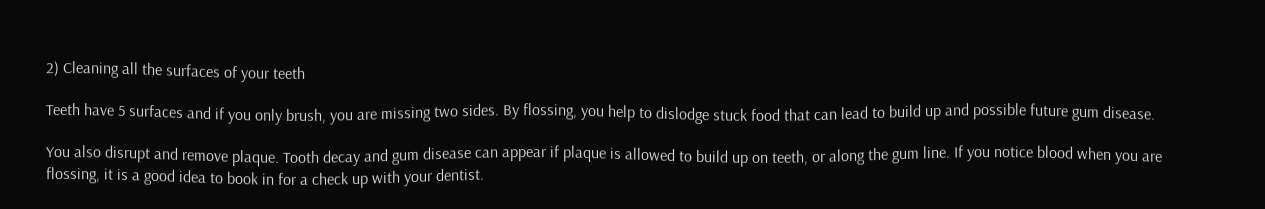2) Cleaning all the surfaces of your teeth

Teeth have 5 surfaces and if you only brush, you are missing two sides. By flossing, you help to dislodge stuck food that can lead to build up and possible future gum disease.

You also disrupt and remove plaque. Tooth decay and gum disease can appear if plaque is allowed to build up on teeth, or along the gum line. If you notice blood when you are flossing, it is a good idea to book in for a check up with your dentist.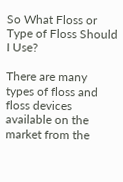So What Floss or Type of Floss Should I Use?

There are many types of floss and floss devices available on the market from the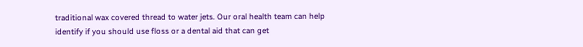traditional wax covered thread to water jets. Our oral health team can help identify if you should use floss or a dental aid that can get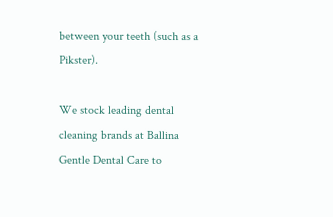between your teeth (such as a Pikster).

We stock leading dental cleaning brands at Ballina Gentle Dental Care to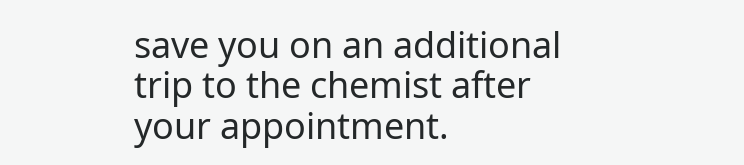save you on an additional trip to the chemist after your appointment.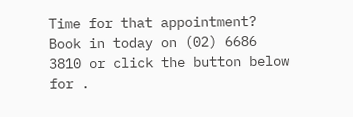Time for that appointment? Book in today on (02) 6686 3810 or click the button below for .